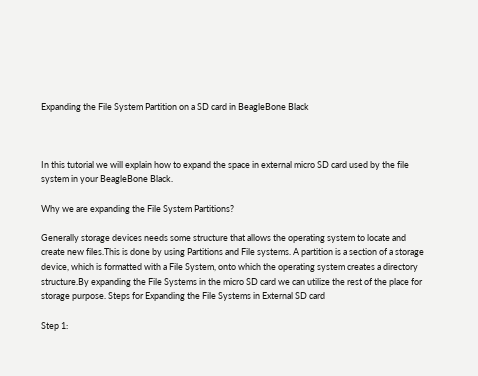Expanding the File System Partition on a SD card in BeagleBone Black



In this tutorial we will explain how to expand the space in external micro SD card used by the file system in your BeagleBone Black.

Why we are expanding the File System Partitions?

Generally storage devices needs some structure that allows the operating system to locate and create new files.This is done by using Partitions and File systems. A partition is a section of a storage device, which is formatted with a File System, onto which the operating system creates a directory structure.By expanding the File Systems in the micro SD card we can utilize the rest of the place for storage purpose. Steps for Expanding the File Systems in External SD card

Step 1: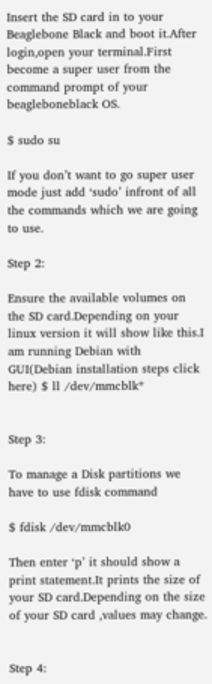Insert the SD card in to your Beaglebone Black and boot it.After login,open your terminal.First become a super user from the command prompt of your beagleboneblack OS.

$ sudo su

If you don’t want to go super user mode just add ‘sudo’ infront of all the commands which we are going to use.

Step 2:

Ensure the available volumes on the SD card.Depending on your linux version it will show like this.I am running Debian with GUI(Debian installation steps click here) $ ll /dev/mmcblk*


Step 3:

To manage a Disk partitions we have to use fdisk command

$ fdisk /dev/mmcblk0

Then enter ‘p’ it should show a print statement.It prints the size of your SD card.Depending on the size of your SD card ,values may change.


Step 4: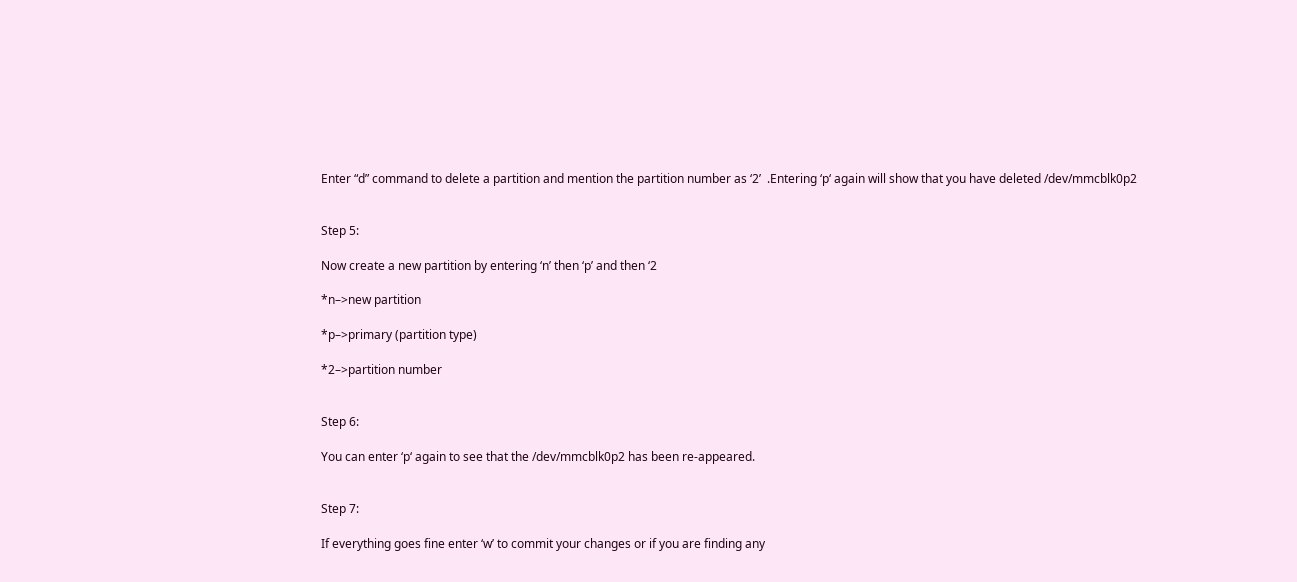Enter “d” command to delete a partition and mention the partition number as ‘2’  .Entering ‘p‘ again will show that you have deleted /dev/mmcblk0p2


Step 5:

Now create a new partition by entering ‘n’ then ‘p’ and then ‘2

*n–>new partition

*p–>primary (partition type)

*2–>partition number


Step 6:

You can enter ‘p‘ again to see that the /dev/mmcblk0p2 has been re-appeared.


Step 7:

If everything goes fine enter ‘w’ to commit your changes or if you are finding any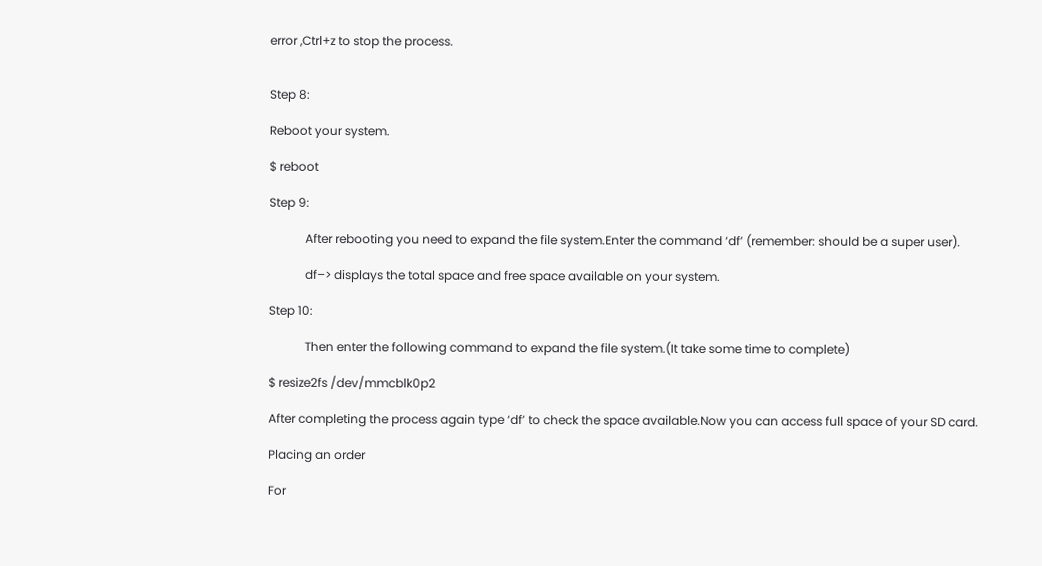error ,Ctrl+z to stop the process.


Step 8:

Reboot your system.

$ reboot

Step 9:

            After rebooting you need to expand the file system.Enter the command ‘df’ (remember: should be a super user).

            df–> displays the total space and free space available on your system.

Step 10:

            Then enter the following command to expand the file system.(It take some time to complete)

$ resize2fs /dev/mmcblk0p2

After completing the process again type ‘df’ to check the space available.Now you can access full space of your SD card.

Placing an order

For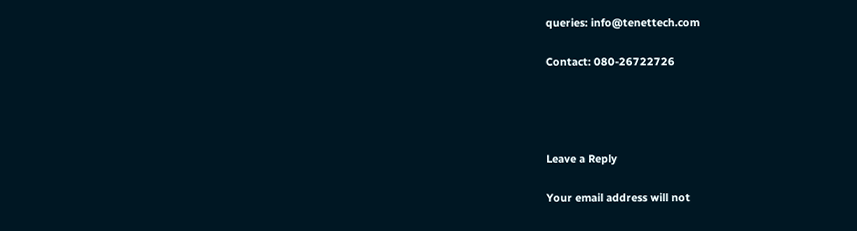queries: info@tenettech.com

Contact: 080-26722726




Leave a Reply

Your email address will not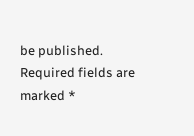be published. Required fields are marked *